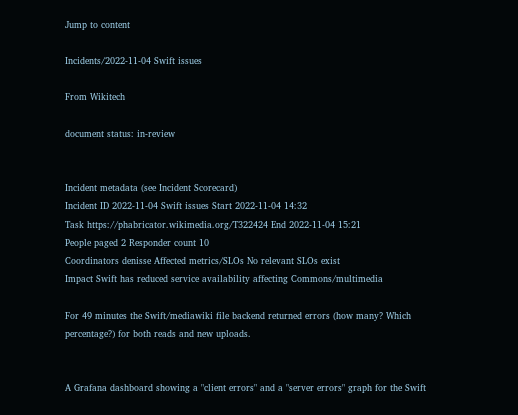Jump to content

Incidents/2022-11-04 Swift issues

From Wikitech

document status: in-review


Incident metadata (see Incident Scorecard)
Incident ID 2022-11-04 Swift issues Start 2022-11-04 14:32
Task https://phabricator.wikimedia.org/T322424 End 2022-11-04 15:21
People paged 2 Responder count 10
Coordinators denisse Affected metrics/SLOs No relevant SLOs exist
Impact Swift has reduced service availability affecting Commons/multimedia

For 49 minutes the Swift/mediawiki file backend returned errors (how many? Which percentage?) for both reads and new uploads.


A Grafana dashboard showing a "client errors" and a "server errors" graph for the Swift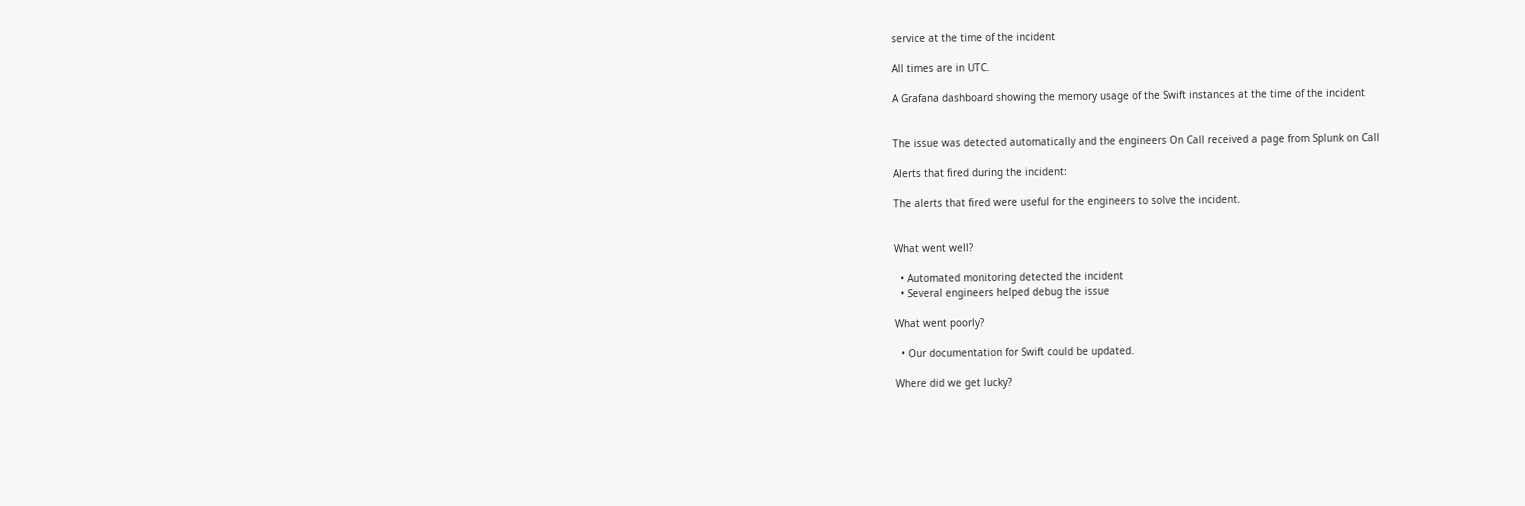service at the time of the incident

All times are in UTC.

A Grafana dashboard showing the memory usage of the Swift instances at the time of the incident


The issue was detected automatically and the engineers On Call received a page from Splunk on Call

Alerts that fired during the incident:

The alerts that fired were useful for the engineers to solve the incident.


What went well?

  • Automated monitoring detected the incident
  • Several engineers helped debug the issue

What went poorly?

  • Our documentation for Swift could be updated.

Where did we get lucky?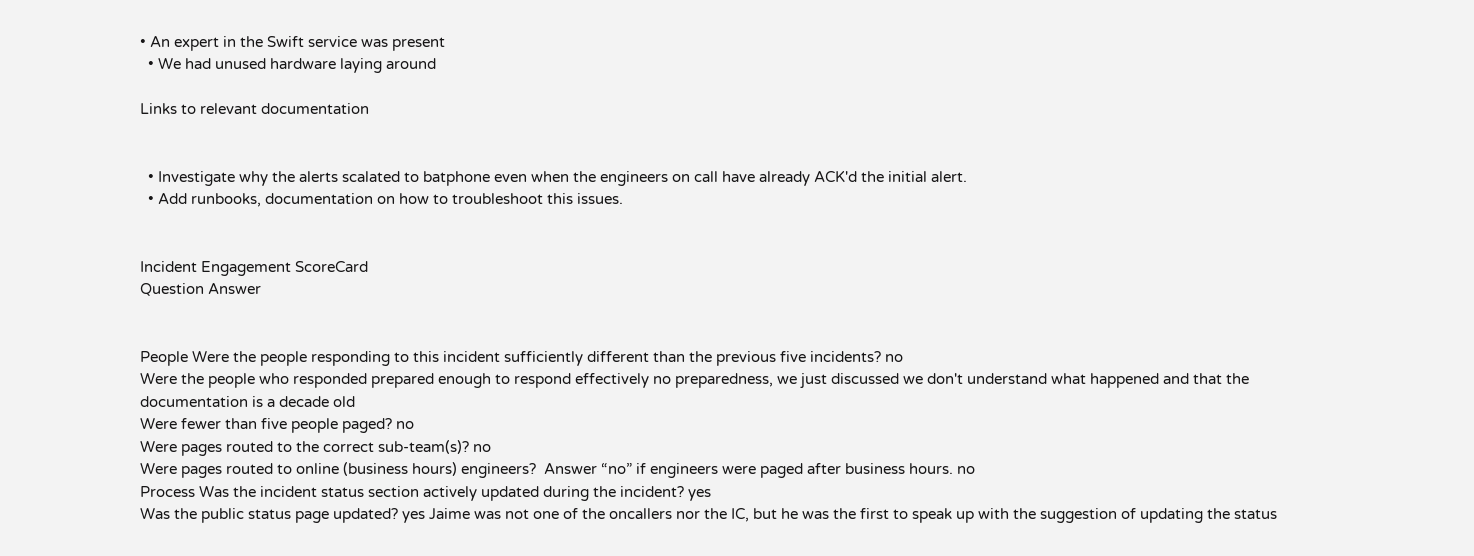• An expert in the Swift service was present
  • We had unused hardware laying around

Links to relevant documentation


  • Investigate why the alerts scalated to batphone even when the engineers on call have already ACK'd the initial alert.
  • Add runbooks, documentation on how to troubleshoot this issues.


Incident Engagement ScoreCard
Question Answer


People Were the people responding to this incident sufficiently different than the previous five incidents? no
Were the people who responded prepared enough to respond effectively no preparedness, we just discussed we don't understand what happened and that the documentation is a decade old
Were fewer than five people paged? no
Were pages routed to the correct sub-team(s)? no
Were pages routed to online (business hours) engineers?  Answer “no” if engineers were paged after business hours. no
Process Was the incident status section actively updated during the incident? yes
Was the public status page updated? yes Jaime was not one of the oncallers nor the IC, but he was the first to speak up with the suggestion of updating the status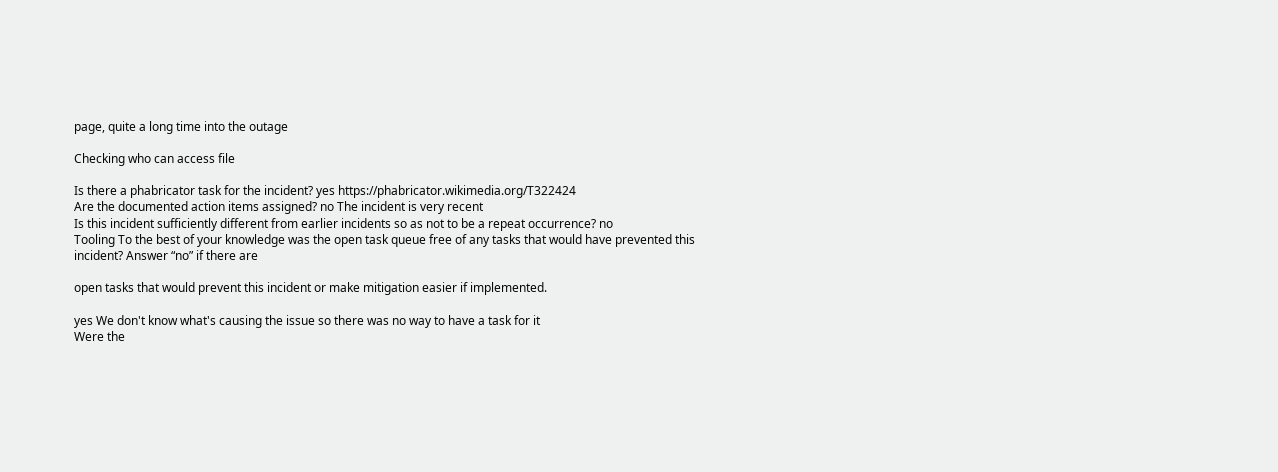page, quite a long time into the outage

Checking who can access file

Is there a phabricator task for the incident? yes https://phabricator.wikimedia.org/T322424
Are the documented action items assigned? no The incident is very recent
Is this incident sufficiently different from earlier incidents so as not to be a repeat occurrence? no
Tooling To the best of your knowledge was the open task queue free of any tasks that would have prevented this incident? Answer “no” if there are

open tasks that would prevent this incident or make mitigation easier if implemented.

yes We don't know what's causing the issue so there was no way to have a task for it
Were the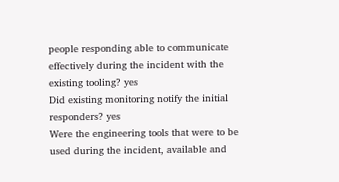people responding able to communicate effectively during the incident with the existing tooling? yes
Did existing monitoring notify the initial responders? yes
Were the engineering tools that were to be used during the incident, available and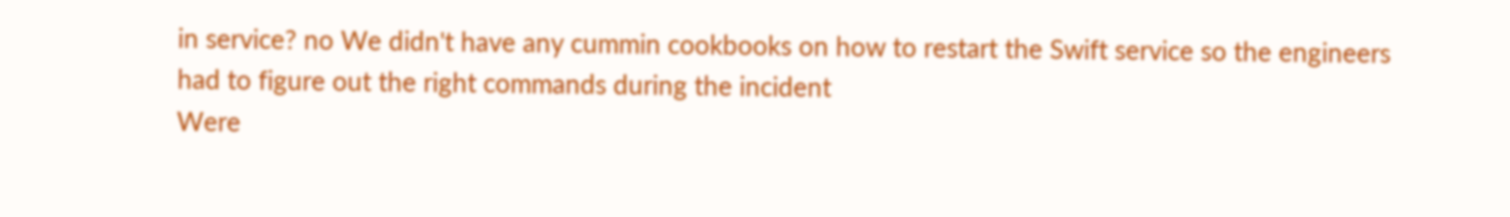in service? no We didn't have any cummin cookbooks on how to restart the Swift service so the engineers had to figure out the right commands during the incident
Were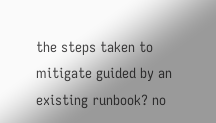the steps taken to mitigate guided by an existing runbook? no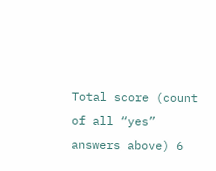Total score (count of all “yes” answers above) 6